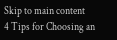Skip to main content
4 Tips for Choosing an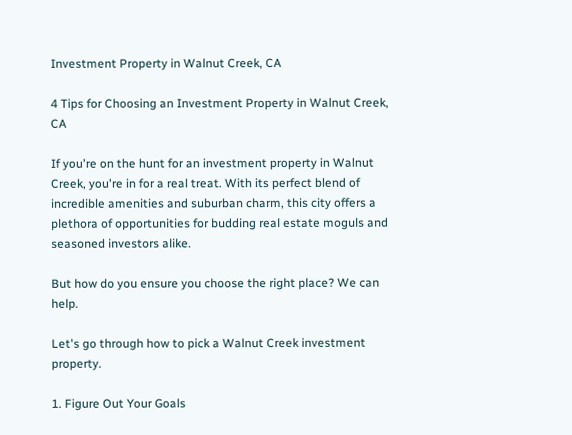Investment Property in Walnut Creek, CA

4 Tips for Choosing an Investment Property in Walnut Creek, CA

If you're on the hunt for an investment property in Walnut Creek, you're in for a real treat. With its perfect blend of incredible amenities and suburban charm, this city offers a plethora of opportunities for budding real estate moguls and seasoned investors alike.

But how do you ensure you choose the right place? We can help.

Let's go through how to pick a Walnut Creek investment property.

1. Figure Out Your Goals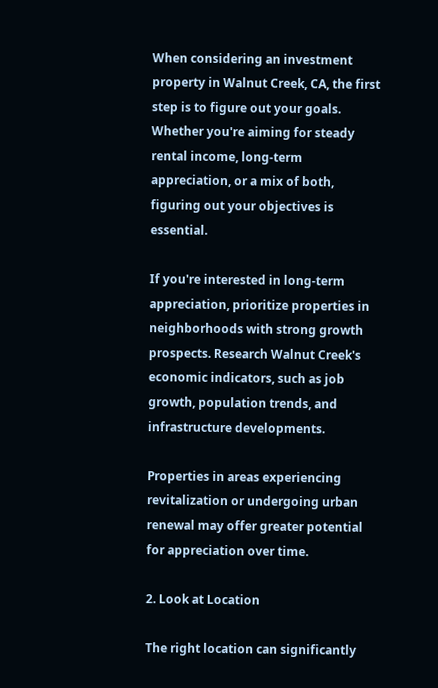When considering an investment property in Walnut Creek, CA, the first step is to figure out your goals. Whether you're aiming for steady rental income, long-term appreciation, or a mix of both, figuring out your objectives is essential.

If you're interested in long-term appreciation, prioritize properties in neighborhoods with strong growth prospects. Research Walnut Creek's economic indicators, such as job growth, population trends, and infrastructure developments.

Properties in areas experiencing revitalization or undergoing urban renewal may offer greater potential for appreciation over time.

2. Look at Location

The right location can significantly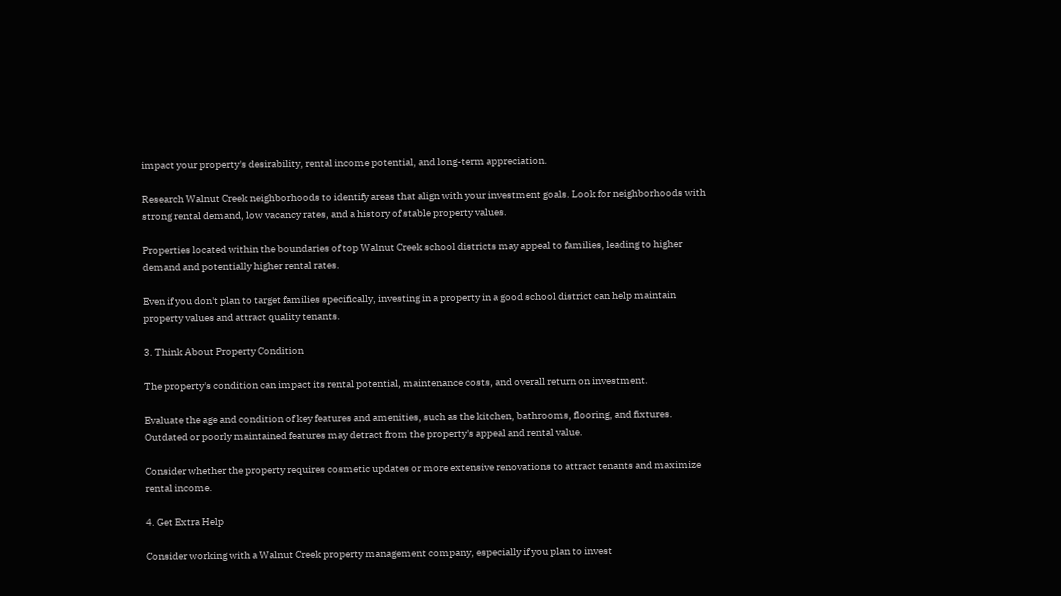impact your property's desirability, rental income potential, and long-term appreciation.

Research Walnut Creek neighborhoods to identify areas that align with your investment goals. Look for neighborhoods with strong rental demand, low vacancy rates, and a history of stable property values.

Properties located within the boundaries of top Walnut Creek school districts may appeal to families, leading to higher demand and potentially higher rental rates.

Even if you don't plan to target families specifically, investing in a property in a good school district can help maintain property values and attract quality tenants.

3. Think About Property Condition

The property's condition can impact its rental potential, maintenance costs, and overall return on investment.

Evaluate the age and condition of key features and amenities, such as the kitchen, bathrooms, flooring, and fixtures. Outdated or poorly maintained features may detract from the property's appeal and rental value.

Consider whether the property requires cosmetic updates or more extensive renovations to attract tenants and maximize rental income.

4. Get Extra Help

Consider working with a Walnut Creek property management company, especially if you plan to invest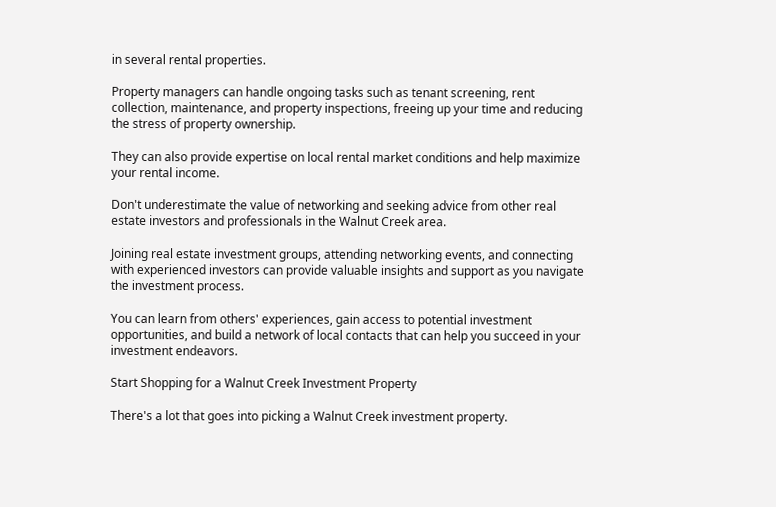in several rental properties.

Property managers can handle ongoing tasks such as tenant screening, rent collection, maintenance, and property inspections, freeing up your time and reducing the stress of property ownership.

They can also provide expertise on local rental market conditions and help maximize your rental income.

Don't underestimate the value of networking and seeking advice from other real estate investors and professionals in the Walnut Creek area.

Joining real estate investment groups, attending networking events, and connecting with experienced investors can provide valuable insights and support as you navigate the investment process.

You can learn from others' experiences, gain access to potential investment opportunities, and build a network of local contacts that can help you succeed in your investment endeavors.

Start Shopping for a Walnut Creek Investment Property

There's a lot that goes into picking a Walnut Creek investment property.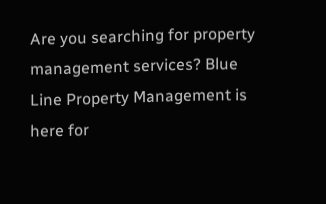Are you searching for property management services? Blue Line Property Management is here for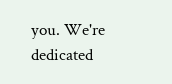you. We're dedicated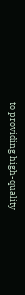to providing high-quality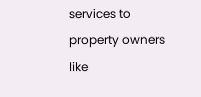services to property owners like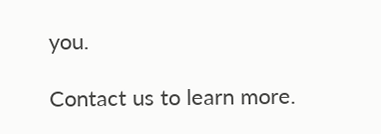you.

Contact us to learn more.